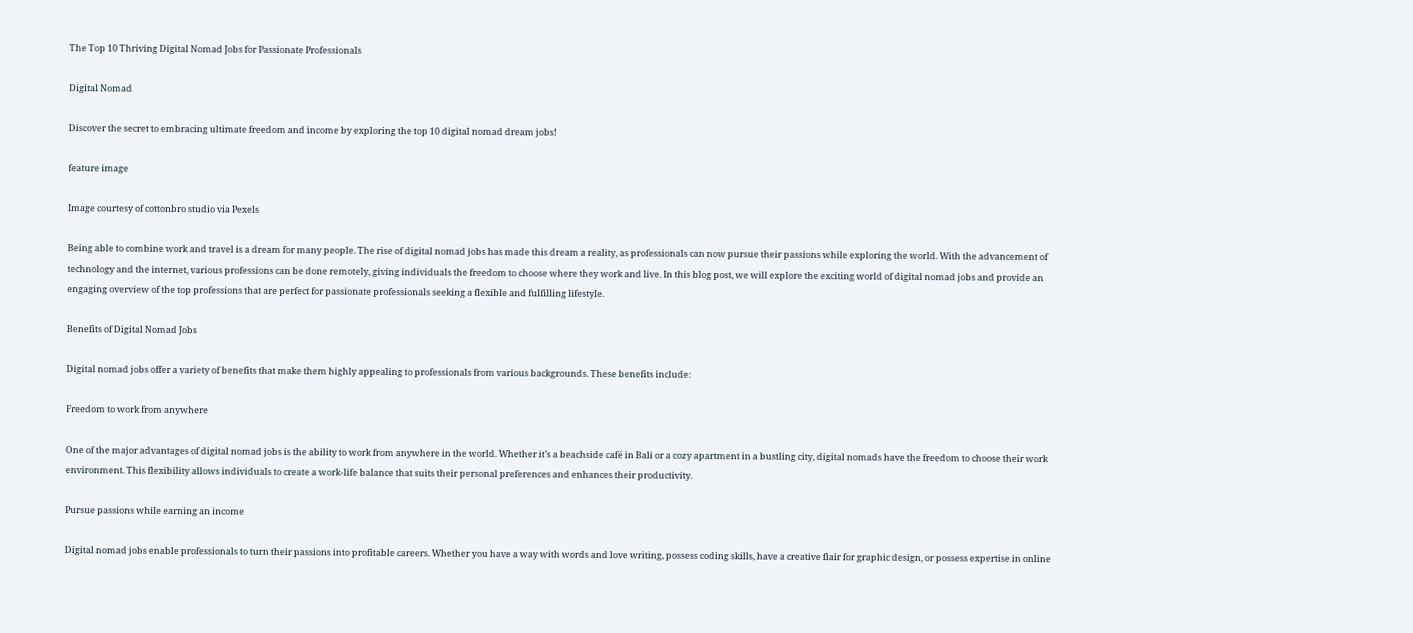The Top 10 Thriving Digital Nomad Jobs for Passionate Professionals

Digital Nomad

Discover the secret to embracing ultimate freedom and income by exploring the top 10 digital nomad dream jobs!

feature image

Image courtesy of cottonbro studio via Pexels

Being able to combine work and travel is a dream for many people. The rise of digital nomad jobs has made this dream a reality, as professionals can now pursue their passions while exploring the world. With the advancement of technology and the internet, various professions can be done remotely, giving individuals the freedom to choose where they work and live. In this blog post, we will explore the exciting world of digital nomad jobs and provide an engaging overview of the top professions that are perfect for passionate professionals seeking a flexible and fulfilling lifestyle.

Benefits of Digital Nomad Jobs

Digital nomad jobs offer a variety of benefits that make them highly appealing to professionals from various backgrounds. These benefits include:

Freedom to work from anywhere

One of the major advantages of digital nomad jobs is the ability to work from anywhere in the world. Whether it’s a beachside café in Bali or a cozy apartment in a bustling city, digital nomads have the freedom to choose their work environment. This flexibility allows individuals to create a work-life balance that suits their personal preferences and enhances their productivity.

Pursue passions while earning an income

Digital nomad jobs enable professionals to turn their passions into profitable careers. Whether you have a way with words and love writing, possess coding skills, have a creative flair for graphic design, or possess expertise in online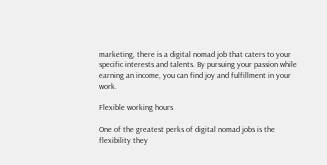marketing, there is a digital nomad job that caters to your specific interests and talents. By pursuing your passion while earning an income, you can find joy and fulfillment in your work.

Flexible working hours

One of the greatest perks of digital nomad jobs is the flexibility they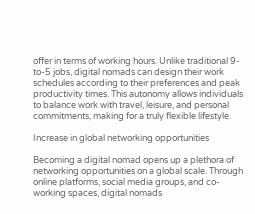offer in terms of working hours. Unlike traditional 9-to-5 jobs, digital nomads can design their work schedules according to their preferences and peak productivity times. This autonomy allows individuals to balance work with travel, leisure, and personal commitments, making for a truly flexible lifestyle.

Increase in global networking opportunities

Becoming a digital nomad opens up a plethora of networking opportunities on a global scale. Through online platforms, social media groups, and co-working spaces, digital nomads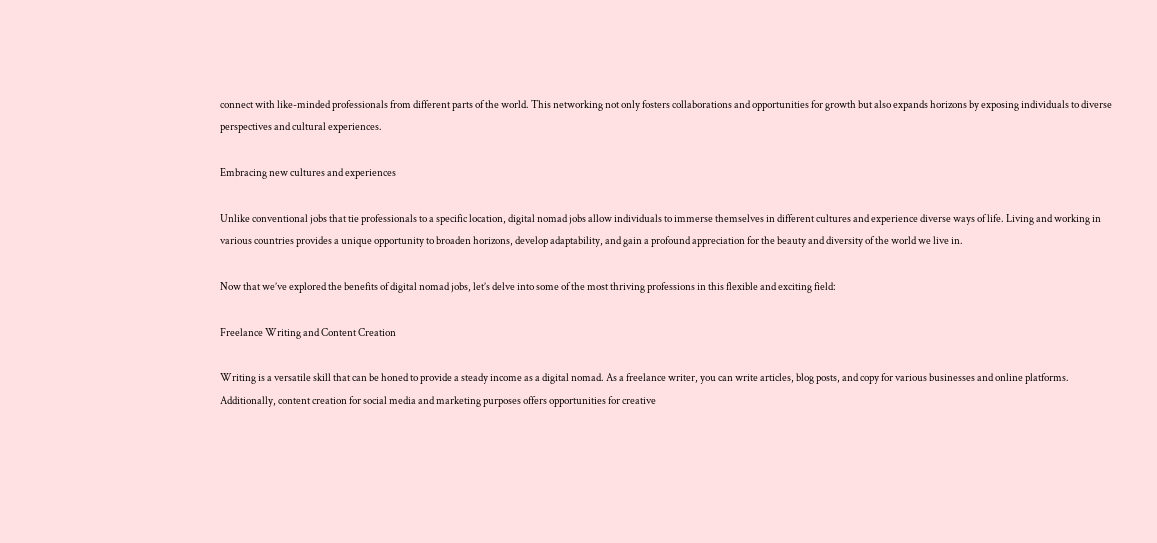connect with like-minded professionals from different parts of the world. This networking not only fosters collaborations and opportunities for growth but also expands horizons by exposing individuals to diverse perspectives and cultural experiences.

Embracing new cultures and experiences

Unlike conventional jobs that tie professionals to a specific location, digital nomad jobs allow individuals to immerse themselves in different cultures and experience diverse ways of life. Living and working in various countries provides a unique opportunity to broaden horizons, develop adaptability, and gain a profound appreciation for the beauty and diversity of the world we live in.

Now that we’ve explored the benefits of digital nomad jobs, let’s delve into some of the most thriving professions in this flexible and exciting field:

Freelance Writing and Content Creation

Writing is a versatile skill that can be honed to provide a steady income as a digital nomad. As a freelance writer, you can write articles, blog posts, and copy for various businesses and online platforms. Additionally, content creation for social media and marketing purposes offers opportunities for creative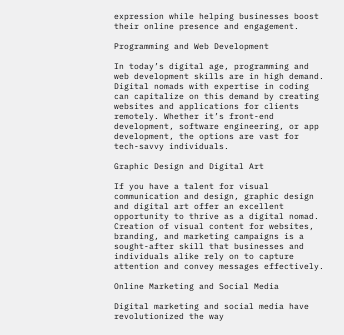expression while helping businesses boost their online presence and engagement.

Programming and Web Development

In today’s digital age, programming and web development skills are in high demand. Digital nomads with expertise in coding can capitalize on this demand by creating websites and applications for clients remotely. Whether it’s front-end development, software engineering, or app development, the options are vast for tech-savvy individuals.

Graphic Design and Digital Art

If you have a talent for visual communication and design, graphic design and digital art offer an excellent opportunity to thrive as a digital nomad. Creation of visual content for websites, branding, and marketing campaigns is a sought-after skill that businesses and individuals alike rely on to capture attention and convey messages effectively.

Online Marketing and Social Media

Digital marketing and social media have revolutionized the way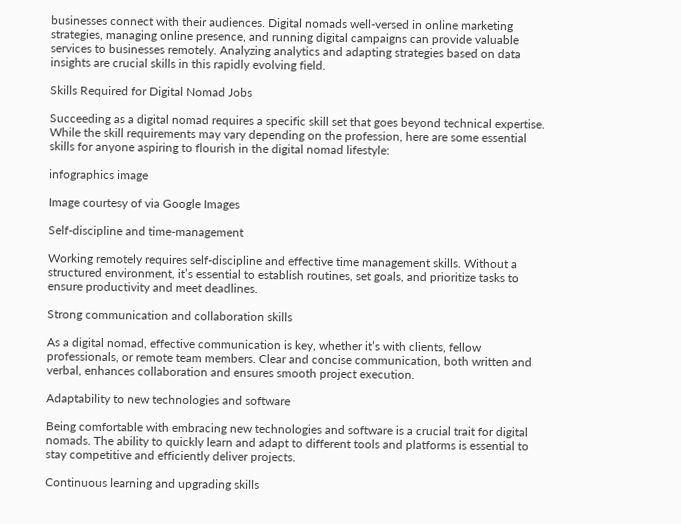businesses connect with their audiences. Digital nomads well-versed in online marketing strategies, managing online presence, and running digital campaigns can provide valuable services to businesses remotely. Analyzing analytics and adapting strategies based on data insights are crucial skills in this rapidly evolving field.

Skills Required for Digital Nomad Jobs

Succeeding as a digital nomad requires a specific skill set that goes beyond technical expertise. While the skill requirements may vary depending on the profession, here are some essential skills for anyone aspiring to flourish in the digital nomad lifestyle:

infographics image

Image courtesy of via Google Images

Self-discipline and time-management

Working remotely requires self-discipline and effective time management skills. Without a structured environment, it’s essential to establish routines, set goals, and prioritize tasks to ensure productivity and meet deadlines.

Strong communication and collaboration skills

As a digital nomad, effective communication is key, whether it’s with clients, fellow professionals, or remote team members. Clear and concise communication, both written and verbal, enhances collaboration and ensures smooth project execution.

Adaptability to new technologies and software

Being comfortable with embracing new technologies and software is a crucial trait for digital nomads. The ability to quickly learn and adapt to different tools and platforms is essential to stay competitive and efficiently deliver projects.

Continuous learning and upgrading skills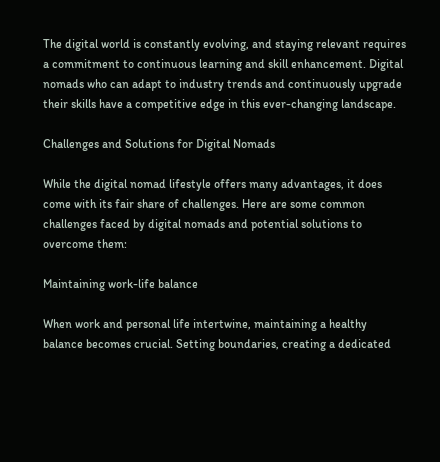The digital world is constantly evolving, and staying relevant requires a commitment to continuous learning and skill enhancement. Digital nomads who can adapt to industry trends and continuously upgrade their skills have a competitive edge in this ever-changing landscape.

Challenges and Solutions for Digital Nomads

While the digital nomad lifestyle offers many advantages, it does come with its fair share of challenges. Here are some common challenges faced by digital nomads and potential solutions to overcome them:

Maintaining work-life balance

When work and personal life intertwine, maintaining a healthy balance becomes crucial. Setting boundaries, creating a dedicated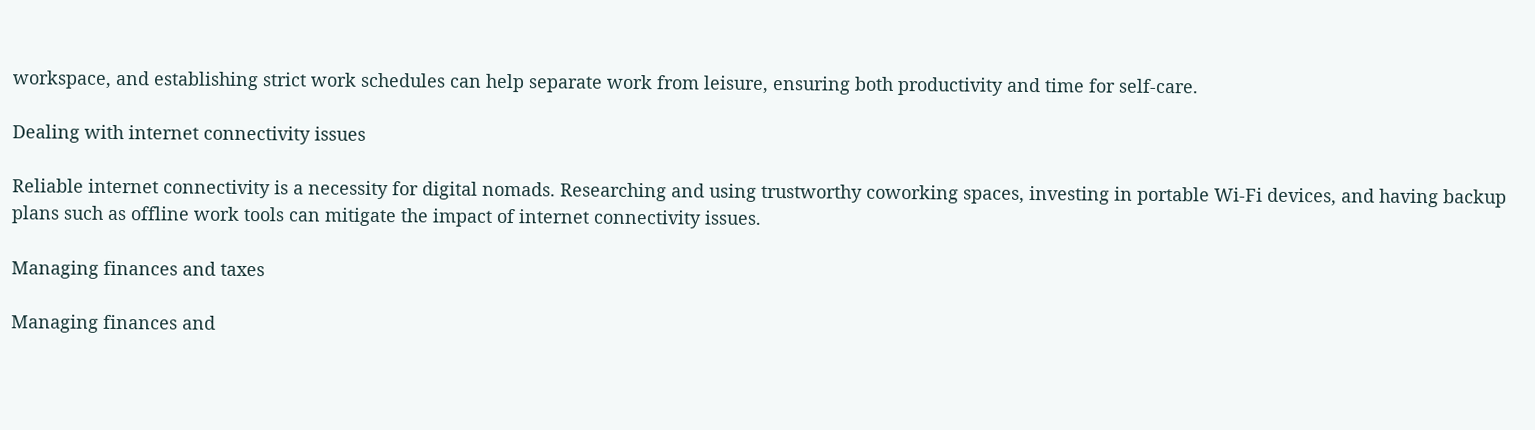workspace, and establishing strict work schedules can help separate work from leisure, ensuring both productivity and time for self-care.

Dealing with internet connectivity issues

Reliable internet connectivity is a necessity for digital nomads. Researching and using trustworthy coworking spaces, investing in portable Wi-Fi devices, and having backup plans such as offline work tools can mitigate the impact of internet connectivity issues.

Managing finances and taxes

Managing finances and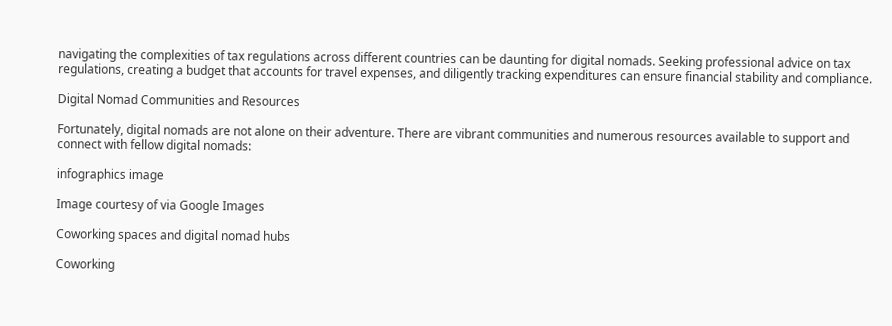navigating the complexities of tax regulations across different countries can be daunting for digital nomads. Seeking professional advice on tax regulations, creating a budget that accounts for travel expenses, and diligently tracking expenditures can ensure financial stability and compliance.

Digital Nomad Communities and Resources

Fortunately, digital nomads are not alone on their adventure. There are vibrant communities and numerous resources available to support and connect with fellow digital nomads:

infographics image

Image courtesy of via Google Images

Coworking spaces and digital nomad hubs

Coworking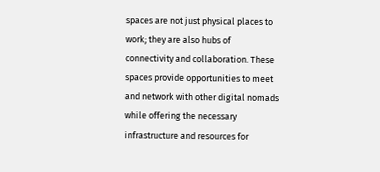spaces are not just physical places to work; they are also hubs of connectivity and collaboration. These spaces provide opportunities to meet and network with other digital nomads while offering the necessary infrastructure and resources for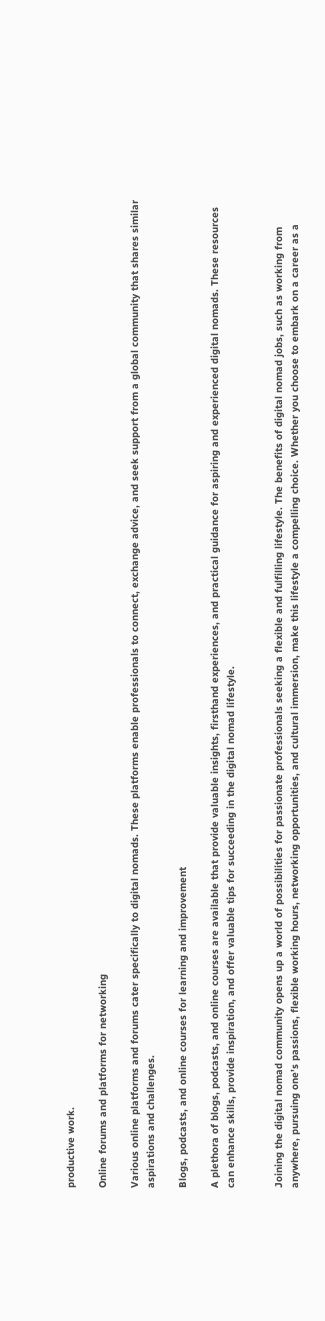productive work.

Online forums and platforms for networking

Various online platforms and forums cater specifically to digital nomads. These platforms enable professionals to connect, exchange advice, and seek support from a global community that shares similar aspirations and challenges.

Blogs, podcasts, and online courses for learning and improvement

A plethora of blogs, podcasts, and online courses are available that provide valuable insights, firsthand experiences, and practical guidance for aspiring and experienced digital nomads. These resources can enhance skills, provide inspiration, and offer valuable tips for succeeding in the digital nomad lifestyle.


Joining the digital nomad community opens up a world of possibilities for passionate professionals seeking a flexible and fulfilling lifestyle. The benefits of digital nomad jobs, such as working from anywhere, pursuing one’s passions, flexible working hours, networking opportunities, and cultural immersion, make this lifestyle a compelling choice. Whether you choose to embark on a career as a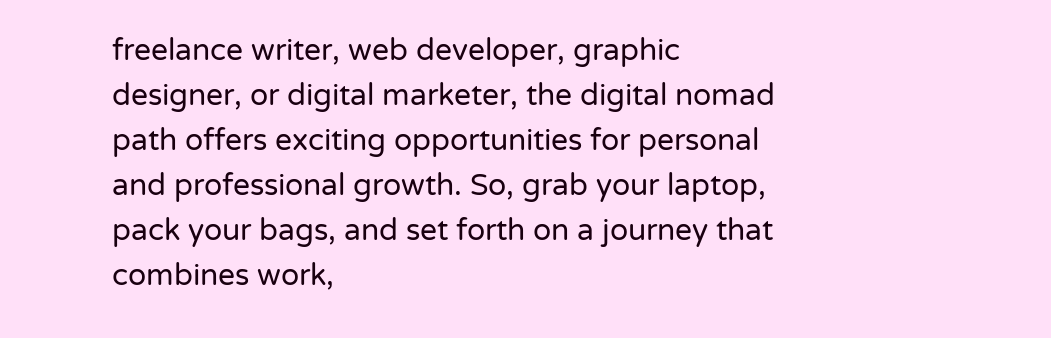freelance writer, web developer, graphic designer, or digital marketer, the digital nomad path offers exciting opportunities for personal and professional growth. So, grab your laptop, pack your bags, and set forth on a journey that combines work,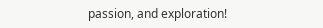passion, and exploration!